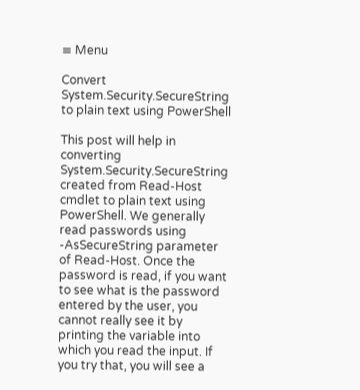≡ Menu

Convert System.Security.SecureString to plain text using PowerShell

This post will help in converting System.Security.SecureString created from Read-Host cmdlet to plain text using PowerShell. We generally read passwords using -AsSecureString parameter of Read-Host. Once the password is read, if you want to see what is the password entered by the user, you cannot really see it by printing the variable into which you read the input. If you try that, you will see a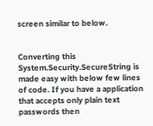screen similar to below.


Converting this System.Security.SecureString is made easy with below few lines of code. If you have a application that accepts only plain text passwords then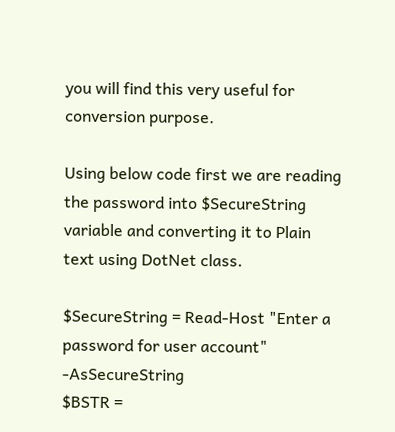you will find this very useful for conversion purpose.

Using below code first we are reading the password into $SecureString variable and converting it to Plain text using DotNet class.

$SecureString = Read-Host "Enter a password for user account" -AsSecureString
$BSTR =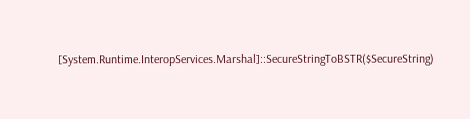[System.Runtime.InteropServices.Marshal]::SecureStringToBSTR($SecureString)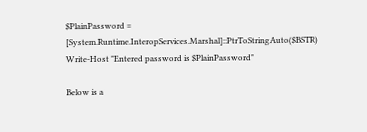$PlainPassword = [System.Runtime.InteropServices.Marshal]::PtrToStringAuto($BSTR)
Write-Host "Entered password is $PlainPassword"

Below is a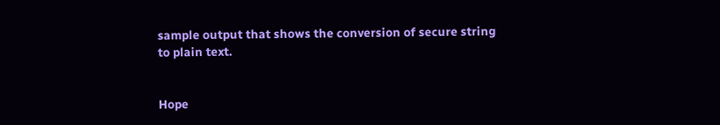sample output that shows the conversion of secure string to plain text.


Hope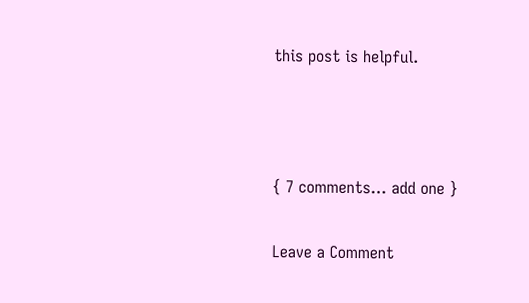this post is helpful.



{ 7 comments… add one }

Leave a Comment